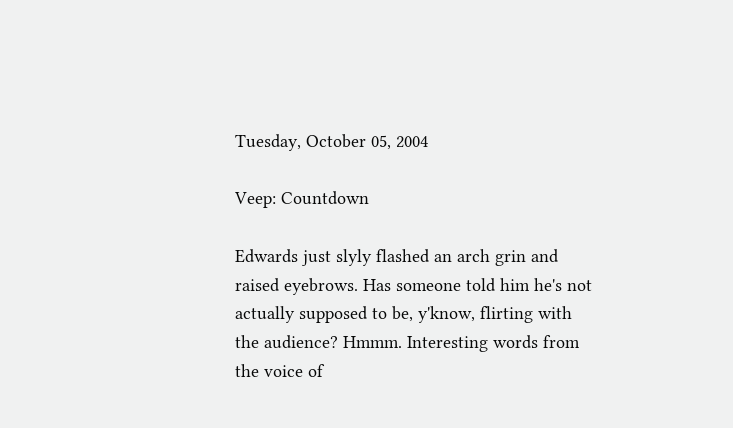Tuesday, October 05, 2004

Veep: Countdown

Edwards just slyly flashed an arch grin and raised eyebrows. Has someone told him he's not actually supposed to be, y'know, flirting with the audience? Hmmm. Interesting words from the voice of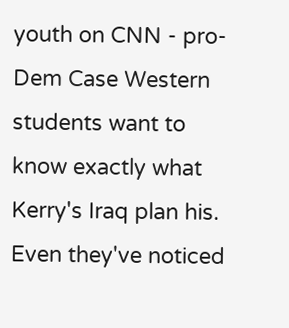youth on CNN - pro-Dem Case Western students want to know exactly what Kerry's Iraq plan his. Even they've noticed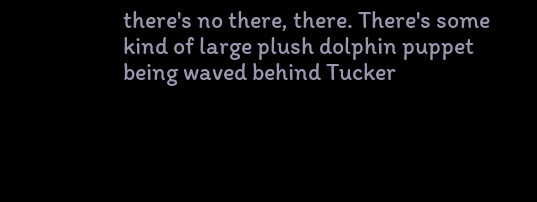there's no there, there. There's some kind of large plush dolphin puppet being waved behind Tucker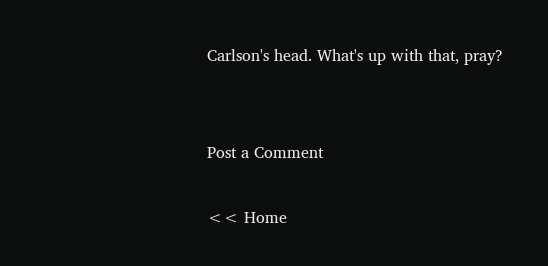Carlson's head. What's up with that, pray?


Post a Comment

<< Home